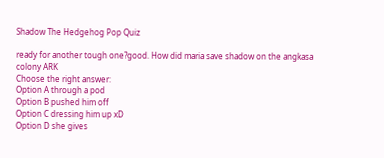Shadow The Hedgehog Pop Quiz

ready for another tough one?good. How did maria save shadow on the angkasa colony ARK
Choose the right answer:
Option A through a pod
Option B pushed him off
Option C dressing him up xD
Option D she gives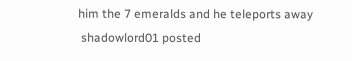him the 7 emeralds and he teleports away
 shadowlord01 posted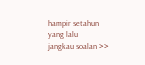hampir setahun yang lalu
jangkau soalan >>